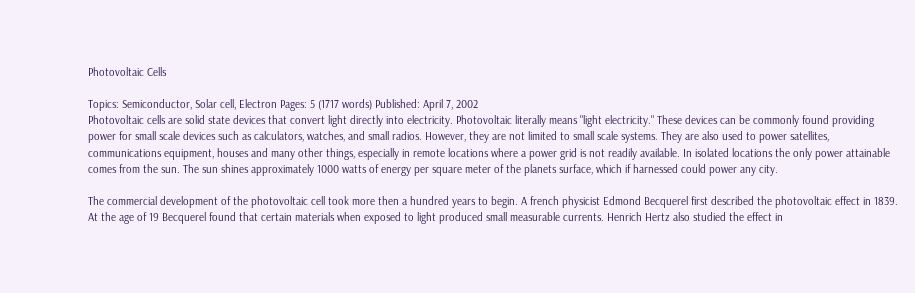Photovoltaic Cells

Topics: Semiconductor, Solar cell, Electron Pages: 5 (1717 words) Published: April 7, 2002
Photovoltaic cells are solid state devices that convert light directly into electricity. Photovoltaic literally means "light electricity." These devices can be commonly found providing power for small scale devices such as calculators, watches, and small radios. However, they are not limited to small scale systems. They are also used to power satellites, communications equipment, houses and many other things, especially in remote locations where a power grid is not readily available. In isolated locations the only power attainable comes from the sun. The sun shines approximately 1000 watts of energy per square meter of the planets surface, which if harnessed could power any city.

The commercial development of the photovoltaic cell took more then a hundred years to begin. A french physicist Edmond Becquerel first described the photovoltaic effect in 1839. At the age of 19 Becquerel found that certain materials when exposed to light produced small measurable currents. Henrich Hertz also studied the effect in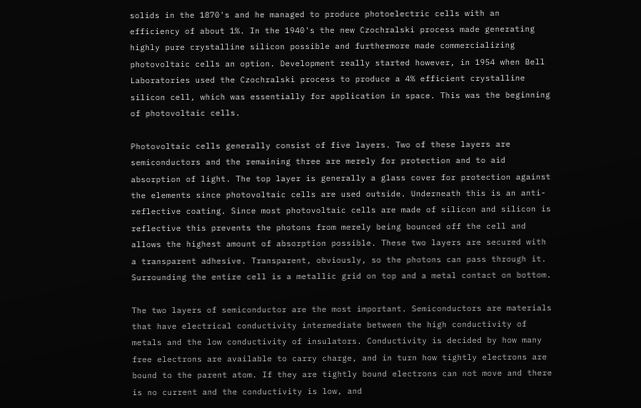solids in the 1870's and he managed to produce photoelectric cells with an efficiency of about 1%. In the 1940's the new Czochralski process made generating highly pure crystalline silicon possible and furthermore made commercializing photovoltaic cells an option. Development really started however, in 1954 when Bell Laboratories used the Czochralski process to produce a 4% efficient crystalline silicon cell, which was essentially for application in space. This was the beginning of photovoltaic cells.

Photovoltaic cells generally consist of five layers. Two of these layers are semiconductors and the remaining three are merely for protection and to aid absorption of light. The top layer is generally a glass cover for protection against the elements since photovoltaic cells are used outside. Underneath this is an anti-reflective coating. Since most photovoltaic cells are made of silicon and silicon is reflective this prevents the photons from merely being bounced off the cell and allows the highest amount of absorption possible. These two layers are secured with a transparent adhesive. Transparent, obviously, so the photons can pass through it. Surrounding the entire cell is a metallic grid on top and a metal contact on bottom.

The two layers of semiconductor are the most important. Semiconductors are materials that have electrical conductivity intermediate between the high conductivity of metals and the low conductivity of insulators. Conductivity is decided by how many free electrons are available to carry charge, and in turn how tightly electrons are bound to the parent atom. If they are tightly bound electrons can not move and there is no current and the conductivity is low, and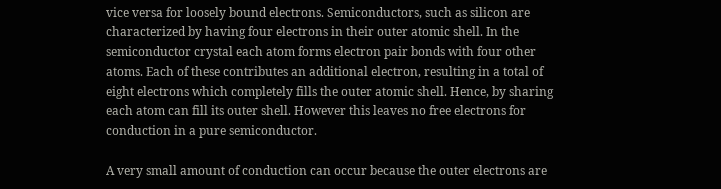vice versa for loosely bound electrons. Semiconductors, such as silicon are characterized by having four electrons in their outer atomic shell. In the semiconductor crystal each atom forms electron pair bonds with four other atoms. Each of these contributes an additional electron, resulting in a total of eight electrons which completely fills the outer atomic shell. Hence, by sharing each atom can fill its outer shell. However this leaves no free electrons for conduction in a pure semiconductor.

A very small amount of conduction can occur because the outer electrons are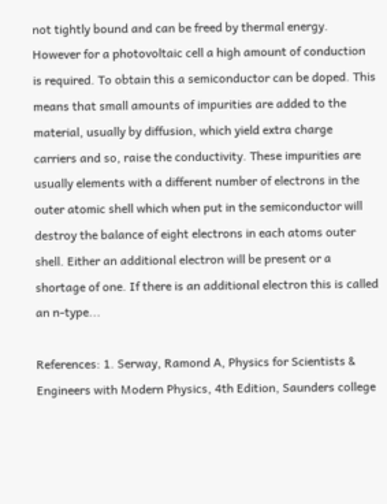not tightly bound and can be freed by thermal energy. However for a photovoltaic cell a high amount of conduction is required. To obtain this a semiconductor can be doped. This means that small amounts of impurities are added to the material, usually by diffusion, which yield extra charge carriers and so, raise the conductivity. These impurities are usually elements with a different number of electrons in the outer atomic shell which when put in the semiconductor will destroy the balance of eight electrons in each atoms outer shell. Either an additional electron will be present or a shortage of one. If there is an additional electron this is called an n-type...

References: 1. Serway, Ramond A, Physics for Scientists & Engineers with Modern Physics, 4th Edition, Saunders college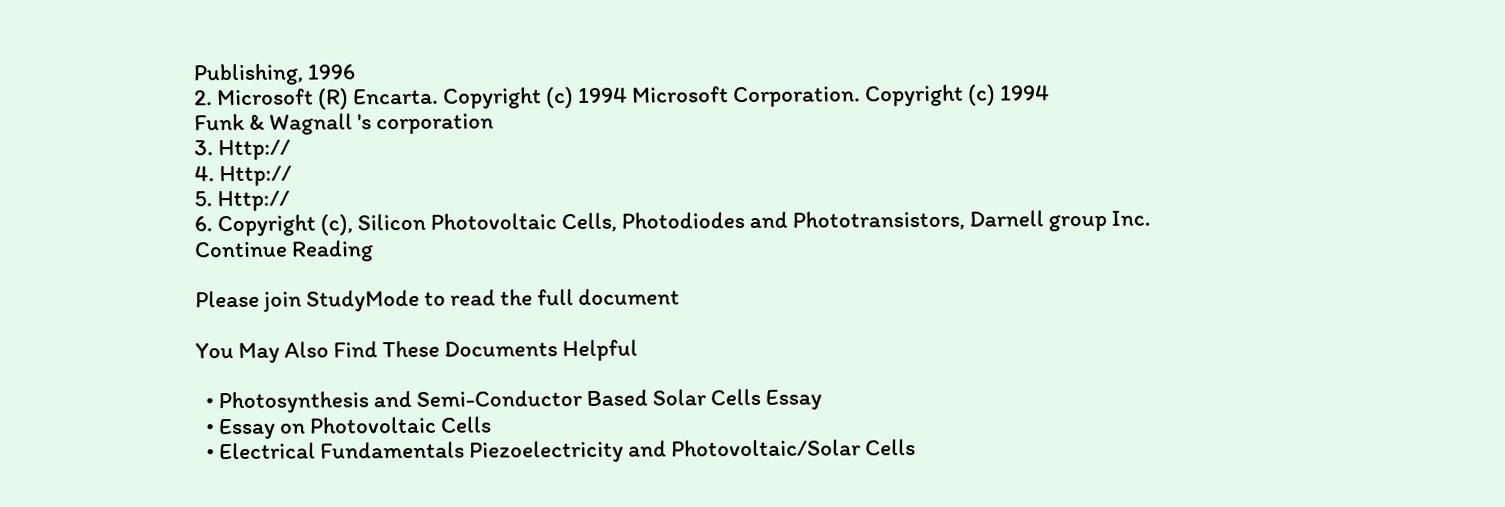Publishing, 1996
2. Microsoft (R) Encarta. Copyright (c) 1994 Microsoft Corporation. Copyright (c) 1994
Funk & Wagnall 's corporation
3. Http://
4. Http://
5. Http://
6. Copyright (c), Silicon Photovoltaic Cells, Photodiodes and Phototransistors, Darnell group Inc.
Continue Reading

Please join StudyMode to read the full document

You May Also Find These Documents Helpful

  • Photosynthesis and Semi-Conductor Based Solar Cells Essay
  • Essay on Photovoltaic Cells
  • Electrical Fundamentals Piezoelectricity and Photovoltaic/Solar Cells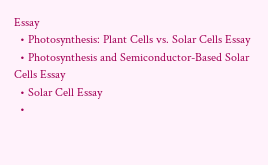Essay
  • Photosynthesis: Plant Cells vs. Solar Cells Essay
  • Photosynthesis and Semiconductor-Based Solar Cells Essay
  • Solar Cell Essay
  •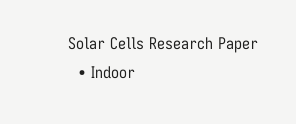Solar Cells Research Paper
  • Indoor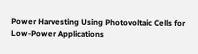Power Harvesting Using Photovoltaic Cells for Low-Power Applications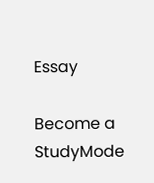Essay

Become a StudyMode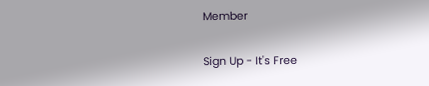Member

Sign Up - It's Free